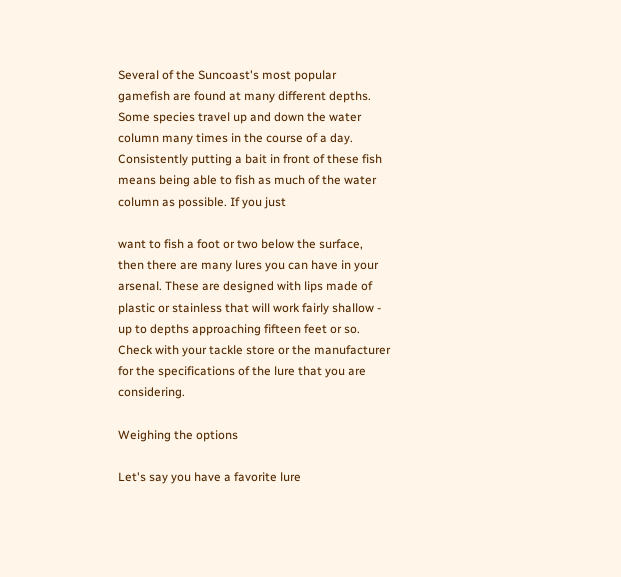Several of the Suncoast's most popular gamefish are found at many different depths. Some species travel up and down the water column many times in the course of a day. Consistently putting a bait in front of these fish means being able to fish as much of the water column as possible. If you just

want to fish a foot or two below the surface, then there are many lures you can have in your arsenal. These are designed with lips made of plastic or stainless that will work fairly shallow - up to depths approaching fifteen feet or so. Check with your tackle store or the manufacturer for the specifications of the lure that you are considering.

Weighing the options

Let's say you have a favorite lure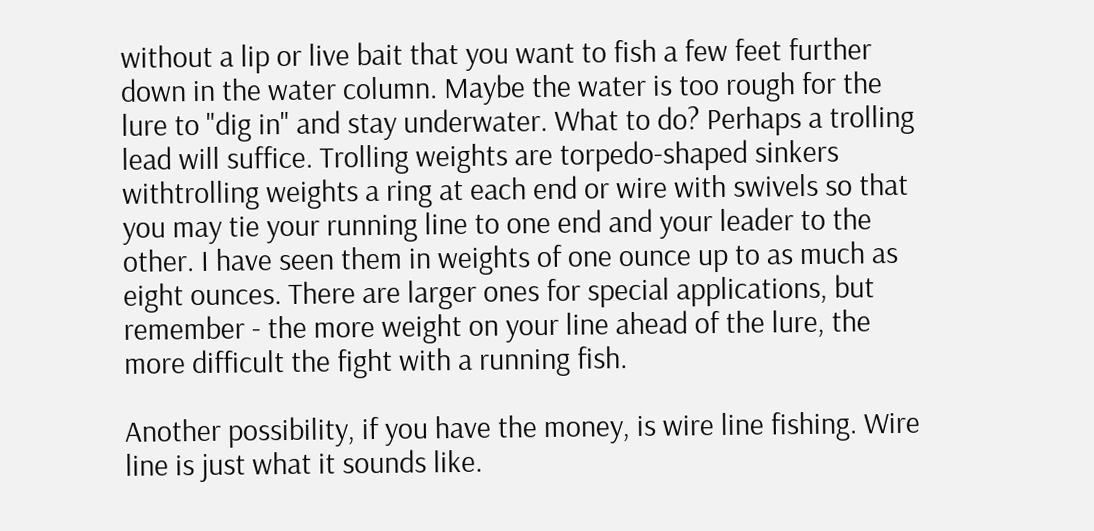without a lip or live bait that you want to fish a few feet further down in the water column. Maybe the water is too rough for the lure to "dig in" and stay underwater. What to do? Perhaps a trolling lead will suffice. Trolling weights are torpedo-shaped sinkers withtrolling weights a ring at each end or wire with swivels so that you may tie your running line to one end and your leader to the other. I have seen them in weights of one ounce up to as much as eight ounces. There are larger ones for special applications, but remember - the more weight on your line ahead of the lure, the more difficult the fight with a running fish.

Another possibility, if you have the money, is wire line fishing. Wire line is just what it sounds like.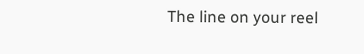The line on your reel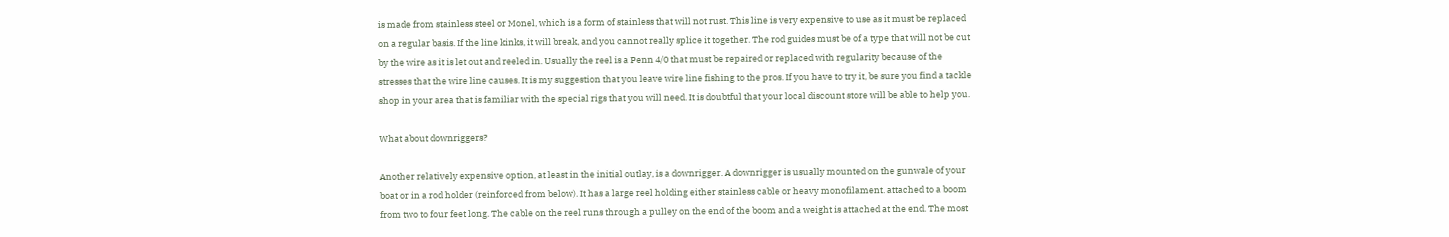is made from stainless steel or Monel, which is a form of stainless that will not rust. This line is very expensive to use as it must be replaced on a regular basis. If the line kinks, it will break, and you cannot really splice it together. The rod guides must be of a type that will not be cut by the wire as it is let out and reeled in. Usually the reel is a Penn 4/0 that must be repaired or replaced with regularity because of the stresses that the wire line causes. It is my suggestion that you leave wire line fishing to the pros. If you have to try it, be sure you find a tackle shop in your area that is familiar with the special rigs that you will need. It is doubtful that your local discount store will be able to help you.

What about downriggers?

Another relatively expensive option, at least in the initial outlay, is a downrigger. A downrigger is usually mounted on the gunwale of your boat or in a rod holder (reinforced from below). It has a large reel holding either stainless cable or heavy monofilament. attached to a boom from two to four feet long. The cable on the reel runs through a pulley on the end of the boom and a weight is attached at the end. The most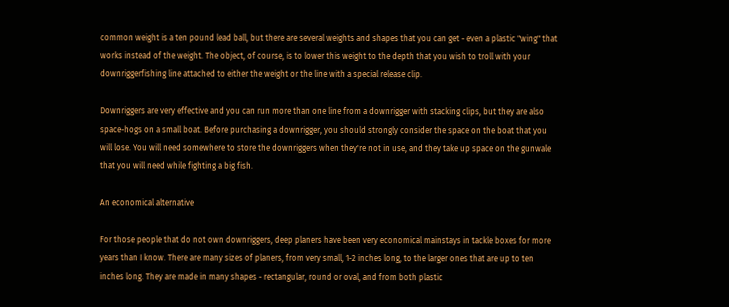common weight is a ten pound lead ball, but there are several weights and shapes that you can get - even a plastic "wing" that works instead of the weight. The object, of course, is to lower this weight to the depth that you wish to troll with your downriggerfishing line attached to either the weight or the line with a special release clip.

Downriggers are very effective and you can run more than one line from a downrigger with stacking clips, but they are also space-hogs on a small boat. Before purchasing a downrigger, you should strongly consider the space on the boat that you will lose. You will need somewhere to store the downriggers when they're not in use, and they take up space on the gunwale that you will need while fighting a big fish.

An economical alternative

For those people that do not own downriggers, deep planers have been very economical mainstays in tackle boxes for more years than I know. There are many sizes of planers, from very small, 1-2 inches long, to the larger ones that are up to ten inches long. They are made in many shapes - rectangular, round or oval, and from both plastic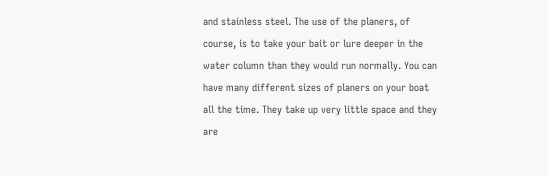and stainless steel. The use of the planers, of course, is to take your bait or lure deeper in the water column than they would run normally. You can have many different sizes of planers on your boat all the time. They take up very little space and they are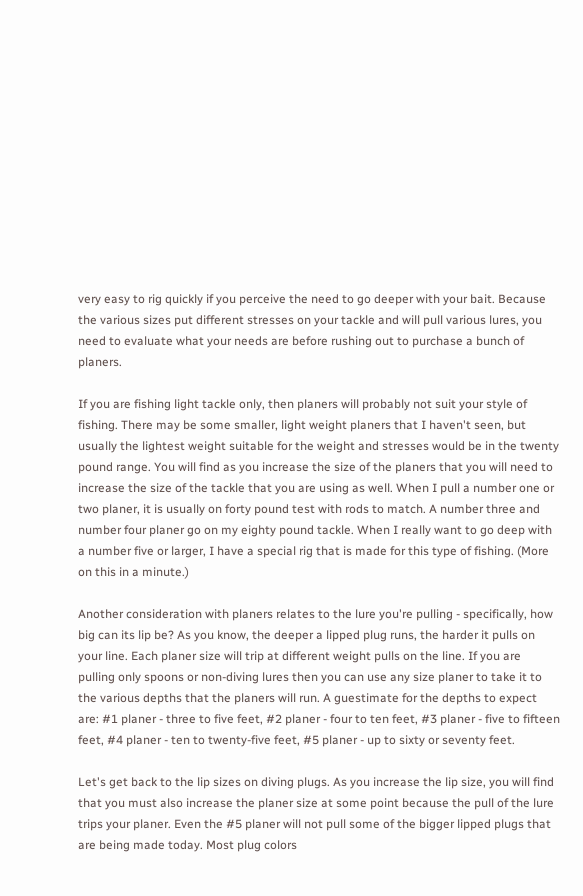very easy to rig quickly if you perceive the need to go deeper with your bait. Because the various sizes put different stresses on your tackle and will pull various lures, you need to evaluate what your needs are before rushing out to purchase a bunch of planers.

If you are fishing light tackle only, then planers will probably not suit your style of fishing. There may be some smaller, light weight planers that I haven't seen, but usually the lightest weight suitable for the weight and stresses would be in the twenty pound range. You will find as you increase the size of the planers that you will need to increase the size of the tackle that you are using as well. When I pull a number one or two planer, it is usually on forty pound test with rods to match. A number three and number four planer go on my eighty pound tackle. When I really want to go deep with a number five or larger, I have a special rig that is made for this type of fishing. (More on this in a minute.)

Another consideration with planers relates to the lure you're pulling - specifically, how big can its lip be? As you know, the deeper a lipped plug runs, the harder it pulls on your line. Each planer size will trip at different weight pulls on the line. If you are pulling only spoons or non-diving lures then you can use any size planer to take it to the various depths that the planers will run. A guestimate for the depths to expect are: #1 planer - three to five feet, #2 planer - four to ten feet, #3 planer - five to fifteen feet, #4 planer - ten to twenty-five feet, #5 planer - up to sixty or seventy feet.

Let's get back to the lip sizes on diving plugs. As you increase the lip size, you will find that you must also increase the planer size at some point because the pull of the lure trips your planer. Even the #5 planer will not pull some of the bigger lipped plugs that are being made today. Most plug colors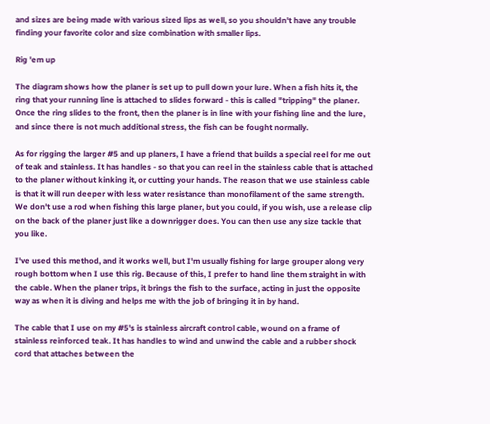and sizes are being made with various sized lips as well, so you shouldn't have any trouble finding your favorite color and size combination with smaller lips.

Rig 'em up

The diagram shows how the planer is set up to pull down your lure. When a fish hits it, the ring that your running line is attached to slides forward - this is called "tripping" the planer. Once the ring slides to the front, then the planer is in line with your fishing line and the lure, and since there is not much additional stress, the fish can be fought normally.

As for rigging the larger #5 and up planers, I have a friend that builds a special reel for me out of teak and stainless. It has handles - so that you can reel in the stainless cable that is attached to the planer without kinking it, or cutting your hands. The reason that we use stainless cable is that it will run deeper with less water resistance than monofilament of the same strength. We don't use a rod when fishing this large planer, but you could, if you wish, use a release clip on the back of the planer just like a downrigger does. You can then use any size tackle that you like.

I've used this method, and it works well, but I'm usually fishing for large grouper along very rough bottom when I use this rig. Because of this, I prefer to hand line them straight in with the cable. When the planer trips, it brings the fish to the surface, acting in just the opposite way as when it is diving and helps me with the job of bringing it in by hand.

The cable that I use on my #5's is stainless aircraft control cable, wound on a frame of stainless reinforced teak. It has handles to wind and unwind the cable and a rubber shock cord that attaches between the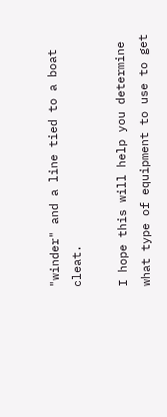"winder" and a line tied to a boat cleat.

I hope this will help you determine what type of equipment to use to get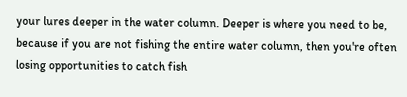your lures deeper in the water column. Deeper is where you need to be, because if you are not fishing the entire water column, then you're often losing opportunities to catch fish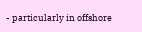- particularly in offshore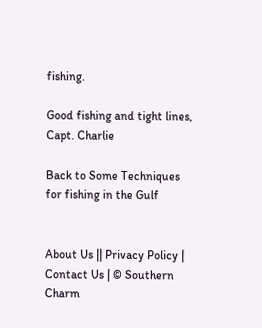fishing.

Good fishing and tight lines,
Capt. Charlie

Back to Some Techniques for fishing in the Gulf


About Us || Privacy Policy | Contact Us | © Southern Charm